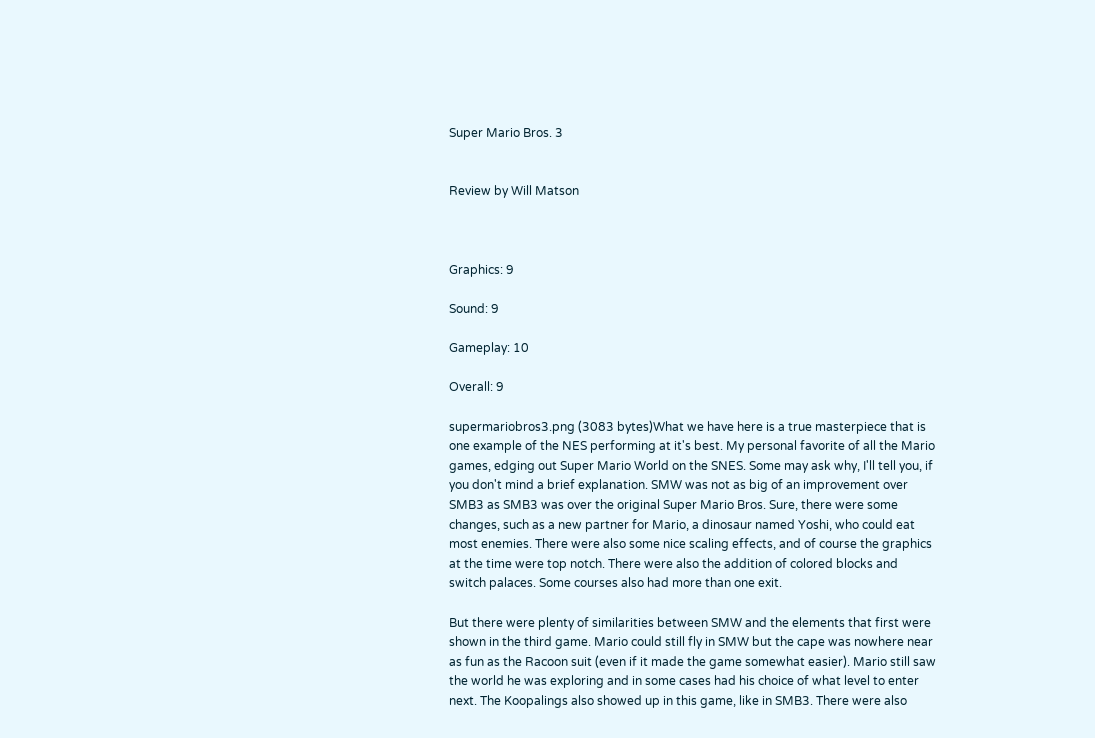Super Mario Bros. 3


Review by Will Matson



Graphics: 9

Sound: 9

Gameplay: 10

Overall: 9

supermariobros3.png (3083 bytes)What we have here is a true masterpiece that is one example of the NES performing at it's best. My personal favorite of all the Mario games, edging out Super Mario World on the SNES. Some may ask why, I'll tell you, if you don't mind a brief explanation. SMW was not as big of an improvement over SMB3 as SMB3 was over the original Super Mario Bros. Sure, there were some changes, such as a new partner for Mario, a dinosaur named Yoshi, who could eat most enemies. There were also some nice scaling effects, and of course the graphics at the time were top notch. There were also the addition of colored blocks and switch palaces. Some courses also had more than one exit.

But there were plenty of similarities between SMW and the elements that first were shown in the third game. Mario could still fly in SMW but the cape was nowhere near as fun as the Racoon suit (even if it made the game somewhat easier). Mario still saw the world he was exploring and in some cases had his choice of what level to enter next. The Koopalings also showed up in this game, like in SMB3. There were also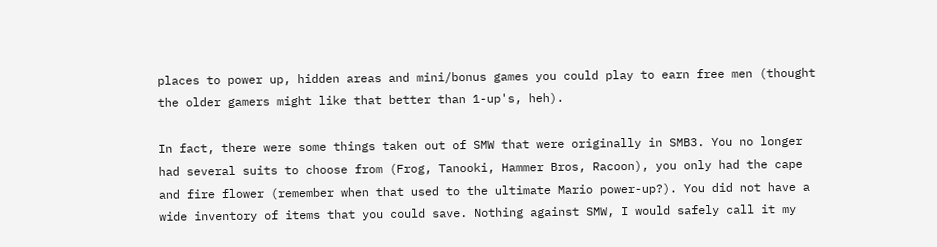places to power up, hidden areas and mini/bonus games you could play to earn free men (thought the older gamers might like that better than 1-up's, heh).

In fact, there were some things taken out of SMW that were originally in SMB3. You no longer had several suits to choose from (Frog, Tanooki, Hammer Bros, Racoon), you only had the cape and fire flower (remember when that used to the ultimate Mario power-up?). You did not have a wide inventory of items that you could save. Nothing against SMW, I would safely call it my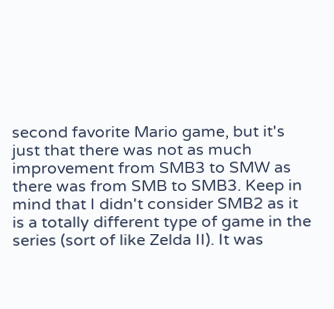second favorite Mario game, but it's just that there was not as much improvement from SMB3 to SMW as there was from SMB to SMB3. Keep in mind that I didn't consider SMB2 as it is a totally different type of game in the series (sort of like Zelda II). It was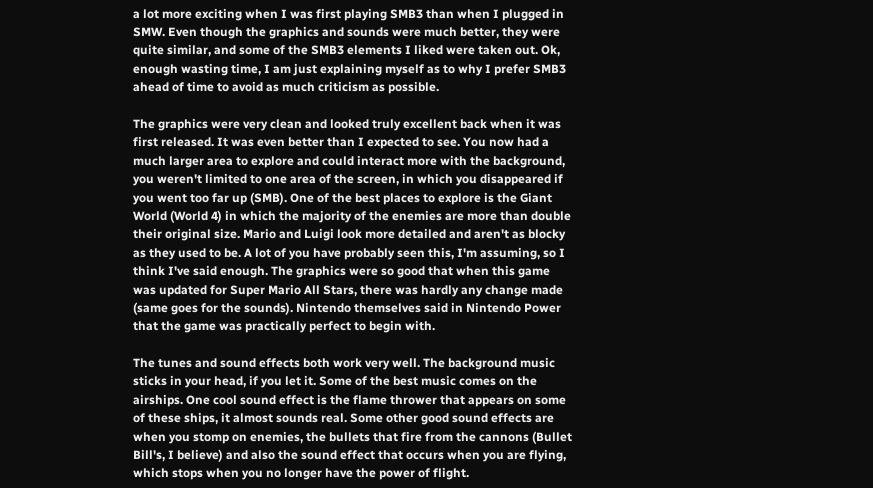a lot more exciting when I was first playing SMB3 than when I plugged in SMW. Even though the graphics and sounds were much better, they were quite similar, and some of the SMB3 elements I liked were taken out. Ok, enough wasting time, I am just explaining myself as to why I prefer SMB3 ahead of time to avoid as much criticism as possible.

The graphics were very clean and looked truly excellent back when it was first released. It was even better than I expected to see. You now had a much larger area to explore and could interact more with the background, you weren't limited to one area of the screen, in which you disappeared if you went too far up (SMB). One of the best places to explore is the Giant World (World 4) in which the majority of the enemies are more than double their original size. Mario and Luigi look more detailed and aren't as blocky as they used to be. A lot of you have probably seen this, I'm assuming, so I think I've said enough. The graphics were so good that when this game was updated for Super Mario All Stars, there was hardly any change made (same goes for the sounds). Nintendo themselves said in Nintendo Power that the game was practically perfect to begin with.

The tunes and sound effects both work very well. The background music sticks in your head, if you let it. Some of the best music comes on the airships. One cool sound effect is the flame thrower that appears on some of these ships, it almost sounds real. Some other good sound effects are when you stomp on enemies, the bullets that fire from the cannons (Bullet Bill's, I believe) and also the sound effect that occurs when you are flying, which stops when you no longer have the power of flight.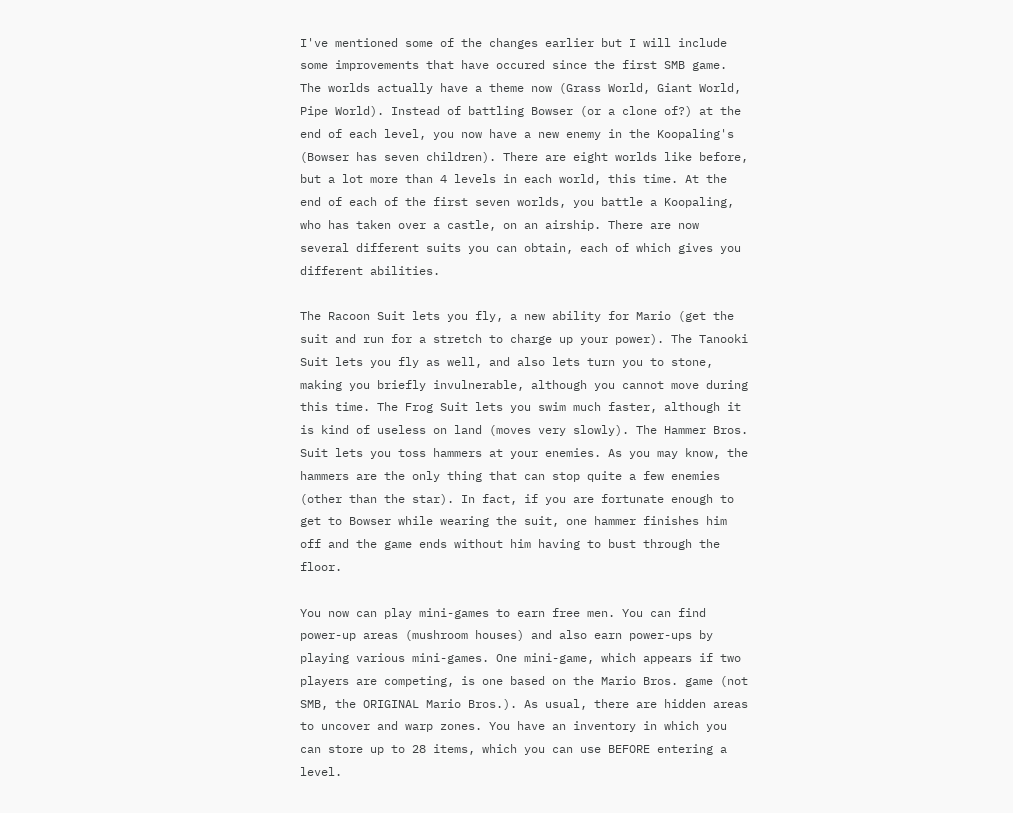I've mentioned some of the changes earlier but I will include some improvements that have occured since the first SMB game. The worlds actually have a theme now (Grass World, Giant World, Pipe World). Instead of battling Bowser (or a clone of?) at the end of each level, you now have a new enemy in the Koopaling's (Bowser has seven children). There are eight worlds like before, but a lot more than 4 levels in each world, this time. At the end of each of the first seven worlds, you battle a Koopaling, who has taken over a castle, on an airship. There are now several different suits you can obtain, each of which gives you different abilities.

The Racoon Suit lets you fly, a new ability for Mario (get the suit and run for a stretch to charge up your power). The Tanooki Suit lets you fly as well, and also lets turn you to stone, making you briefly invulnerable, although you cannot move during this time. The Frog Suit lets you swim much faster, although it is kind of useless on land (moves very slowly). The Hammer Bros. Suit lets you toss hammers at your enemies. As you may know, the hammers are the only thing that can stop quite a few enemies (other than the star). In fact, if you are fortunate enough to get to Bowser while wearing the suit, one hammer finishes him off and the game ends without him having to bust through the floor.

You now can play mini-games to earn free men. You can find power-up areas (mushroom houses) and also earn power-ups by playing various mini-games. One mini-game, which appears if two players are competing, is one based on the Mario Bros. game (not SMB, the ORIGINAL Mario Bros.). As usual, there are hidden areas to uncover and warp zones. You have an inventory in which you can store up to 28 items, which you can use BEFORE entering a level.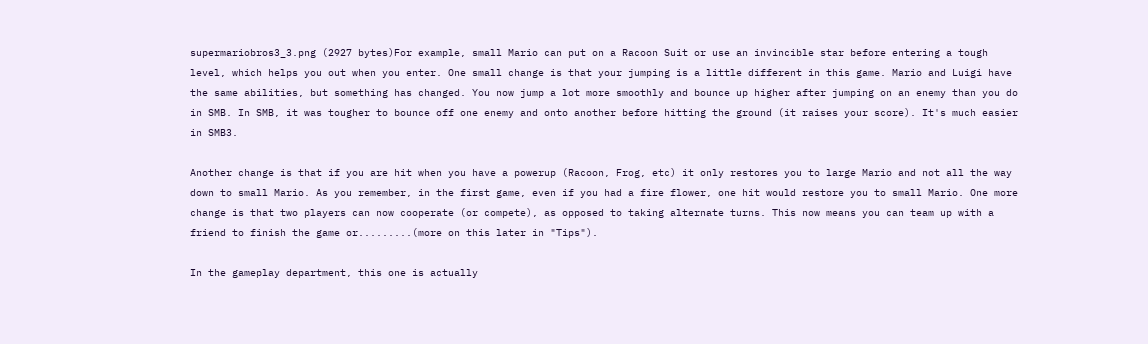supermariobros3_3.png (2927 bytes)For example, small Mario can put on a Racoon Suit or use an invincible star before entering a tough level, which helps you out when you enter. One small change is that your jumping is a little different in this game. Mario and Luigi have the same abilities, but something has changed. You now jump a lot more smoothly and bounce up higher after jumping on an enemy than you do in SMB. In SMB, it was tougher to bounce off one enemy and onto another before hitting the ground (it raises your score). It's much easier in SMB3.

Another change is that if you are hit when you have a powerup (Racoon, Frog, etc) it only restores you to large Mario and not all the way down to small Mario. As you remember, in the first game, even if you had a fire flower, one hit would restore you to small Mario. One more change is that two players can now cooperate (or compete), as opposed to taking alternate turns. This now means you can team up with a friend to finish the game or.........(more on this later in "Tips").

In the gameplay department, this one is actually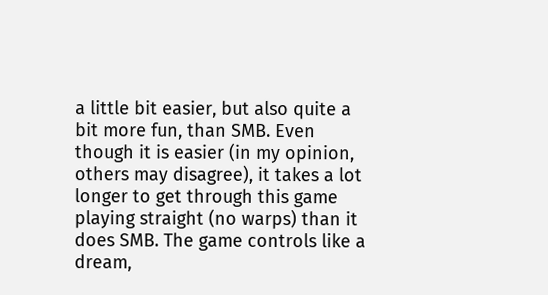a little bit easier, but also quite a bit more fun, than SMB. Even though it is easier (in my opinion, others may disagree), it takes a lot longer to get through this game playing straight (no warps) than it does SMB. The game controls like a dream,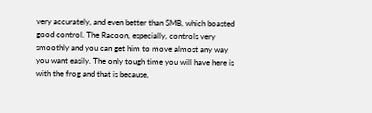very accurately, and even better than SMB, which boasted good control. The Racoon, especially, controls very smoothly and you can get him to move almost any way you want easily. The only tough time you will have here is with the frog and that is because,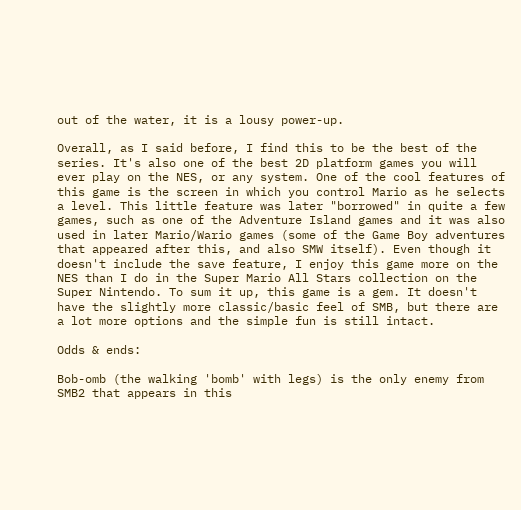out of the water, it is a lousy power-up.

Overall, as I said before, I find this to be the best of the series. It's also one of the best 2D platform games you will ever play on the NES, or any system. One of the cool features of this game is the screen in which you control Mario as he selects a level. This little feature was later "borrowed" in quite a few games, such as one of the Adventure Island games and it was also used in later Mario/Wario games (some of the Game Boy adventures that appeared after this, and also SMW itself). Even though it doesn't include the save feature, I enjoy this game more on the NES than I do in the Super Mario All Stars collection on the Super Nintendo. To sum it up, this game is a gem. It doesn't have the slightly more classic/basic feel of SMB, but there are a lot more options and the simple fun is still intact.

Odds & ends:

Bob-omb (the walking 'bomb' with legs) is the only enemy from SMB2 that appears in this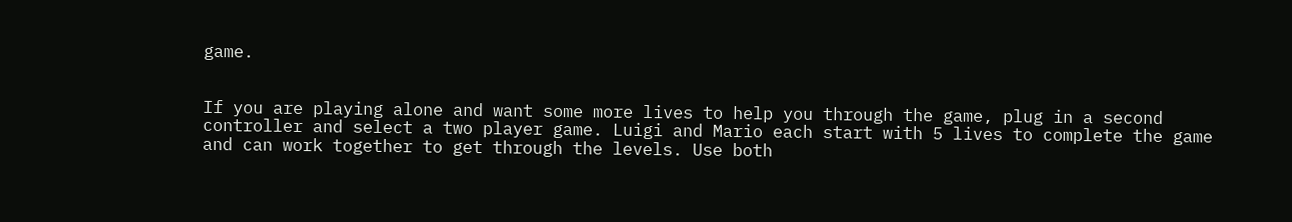game.


If you are playing alone and want some more lives to help you through the game, plug in a second controller and select a two player game. Luigi and Mario each start with 5 lives to complete the game and can work together to get through the levels. Use both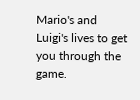Mario's and Luigi's lives to get you through the game.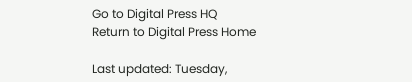Go to Digital Press HQ
Return to Digital Press Home

Last updated: Tuesday,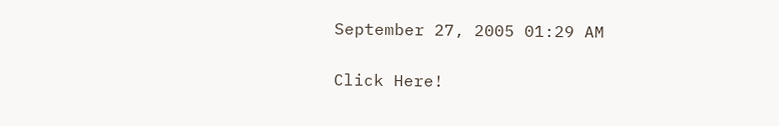September 27, 2005 01:29 AM

Click Here!